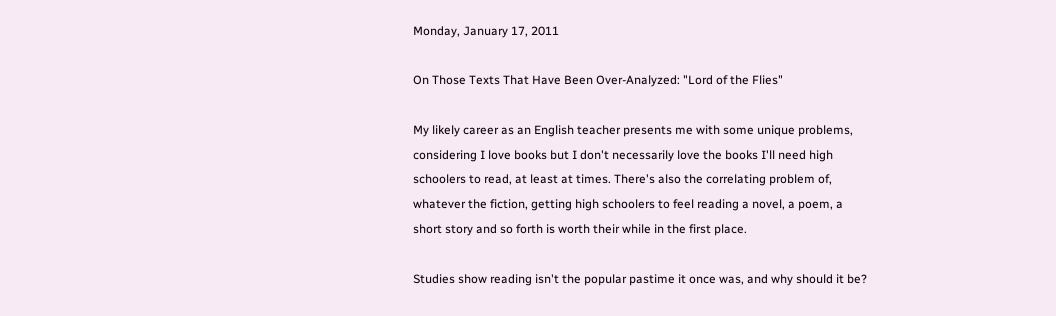Monday, January 17, 2011

On Those Texts That Have Been Over-Analyzed: "Lord of the Flies"

My likely career as an English teacher presents me with some unique problems, considering I love books but I don't necessarily love the books I'll need high schoolers to read, at least at times. There's also the correlating problem of, whatever the fiction, getting high schoolers to feel reading a novel, a poem, a short story and so forth is worth their while in the first place.

Studies show reading isn't the popular pastime it once was, and why should it be?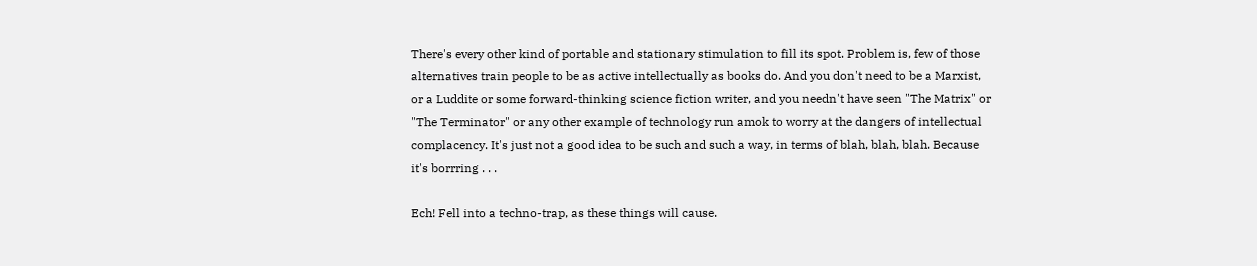There's every other kind of portable and stationary stimulation to fill its spot. Problem is, few of those alternatives train people to be as active intellectually as books do. And you don't need to be a Marxist, or a Luddite or some forward-thinking science fiction writer, and you needn't have seen "The Matrix" or "The Terminator" or any other example of technology run amok to worry at the dangers of intellectual complacency. It's just not a good idea to be such and such a way, in terms of blah, blah, blah. Because it's borrring . . .

Ech! Fell into a techno-trap, as these things will cause.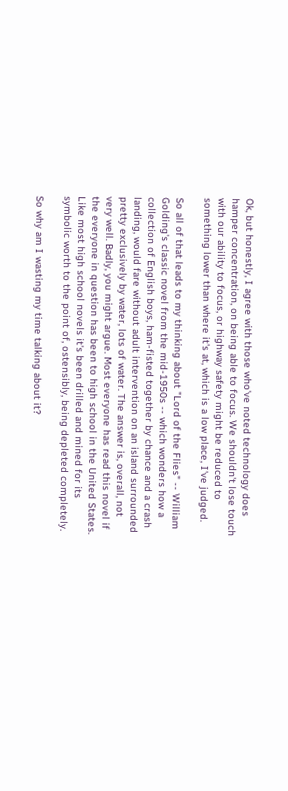Ok, but honestly, I agree with those who've noted technology does hamper concentration, on being able to focus. We shouldn't lose touch with our ability to focus, or highway safety might be reduced to something lower than where it's at, which is a low place, I've judged.

So all of that leads to my thinking about "Lord of the Flies" -- William Golding's classic novel from the mid-1950s -- which wonders how a collection of English boys, ham-fisted together by chance and a crash landing, would fare without adult intervention on an island surrounded pretty exclusively by water, lots of water. The answer is, overall, not very well. Badly, you might argue. Most everyone has read this novel if the everyone in question has been to high school in the United States. Like most high school novels it's been drilled and mined for its symbolic worth to the point of, ostensibly, being depleted completely.

So why am I wasting my time talking about it?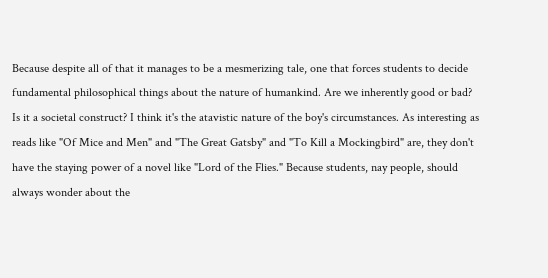Because despite all of that it manages to be a mesmerizing tale, one that forces students to decide fundamental philosophical things about the nature of humankind. Are we inherently good or bad? Is it a societal construct? I think it's the atavistic nature of the boy's circumstances. As interesting as reads like "Of Mice and Men" and "The Great Gatsby" and "To Kill a Mockingbird" are, they don't have the staying power of a novel like "Lord of the Flies." Because students, nay people, should always wonder about the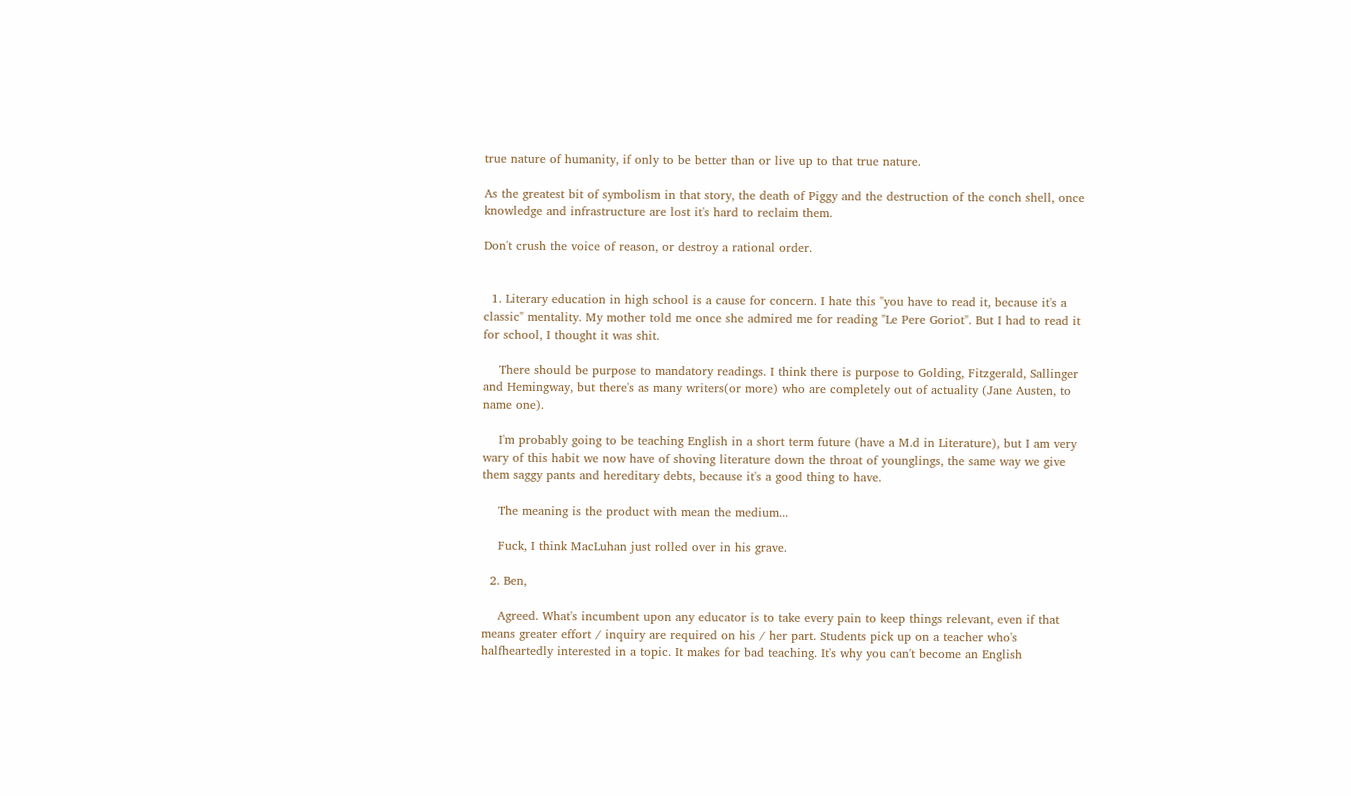true nature of humanity, if only to be better than or live up to that true nature.

As the greatest bit of symbolism in that story, the death of Piggy and the destruction of the conch shell, once knowledge and infrastructure are lost it's hard to reclaim them.

Don't crush the voice of reason, or destroy a rational order.


  1. Literary education in high school is a cause for concern. I hate this "you have to read it, because it's a classic" mentality. My mother told me once she admired me for reading "Le Pere Goriot". But I had to read it for school, I thought it was shit.

    There should be purpose to mandatory readings. I think there is purpose to Golding, Fitzgerald, Sallinger and Hemingway, but there's as many writers(or more) who are completely out of actuality (Jane Austen, to name one).

    I'm probably going to be teaching English in a short term future (have a M.d in Literature), but I am very wary of this habit we now have of shoving literature down the throat of younglings, the same way we give them saggy pants and hereditary debts, because it's a good thing to have.

    The meaning is the product with mean the medium...

    Fuck, I think MacLuhan just rolled over in his grave.

  2. Ben,

    Agreed. What's incumbent upon any educator is to take every pain to keep things relevant, even if that means greater effort / inquiry are required on his / her part. Students pick up on a teacher who's halfheartedly interested in a topic. It makes for bad teaching. It's why you can't become an English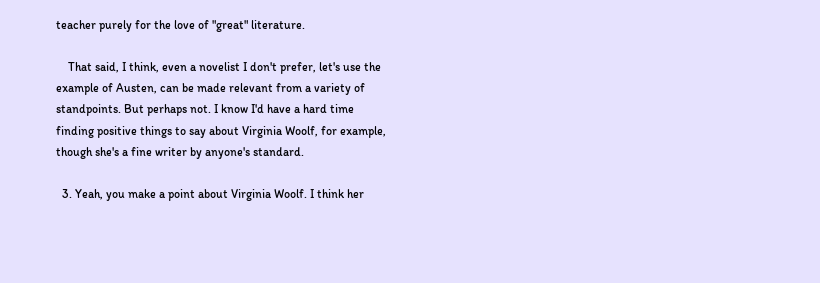teacher purely for the love of "great" literature.

    That said, I think, even a novelist I don't prefer, let's use the example of Austen, can be made relevant from a variety of standpoints. But perhaps not. I know I'd have a hard time finding positive things to say about Virginia Woolf, for example, though she's a fine writer by anyone's standard.

  3. Yeah, you make a point about Virginia Woolf. I think her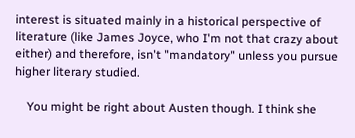interest is situated mainly in a historical perspective of literature (like James Joyce, who I'm not that crazy about either) and therefore, isn't "mandatory" unless you pursue higher literary studied.

    You might be right about Austen though. I think she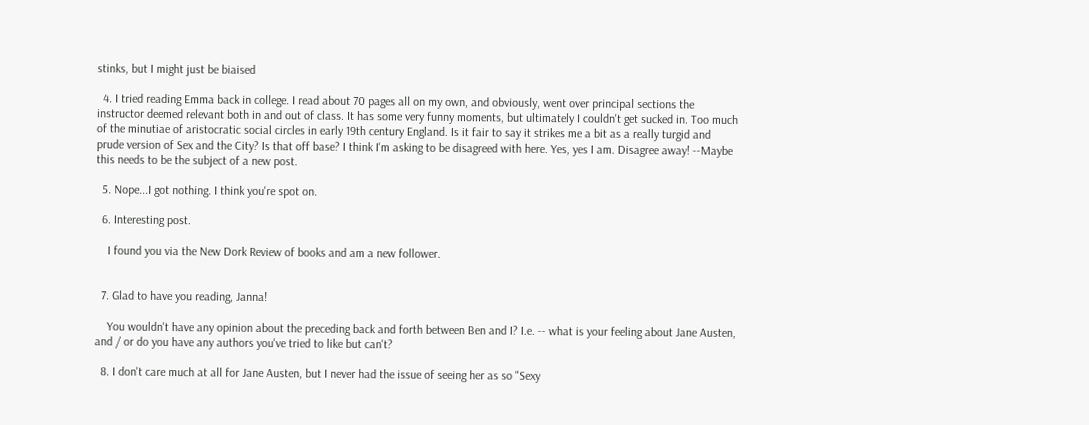stinks, but I might just be biaised

  4. I tried reading Emma back in college. I read about 70 pages all on my own, and obviously, went over principal sections the instructor deemed relevant both in and out of class. It has some very funny moments, but ultimately I couldn't get sucked in. Too much of the minutiae of aristocratic social circles in early 19th century England. Is it fair to say it strikes me a bit as a really turgid and prude version of Sex and the City? Is that off base? I think I'm asking to be disagreed with here. Yes, yes I am. Disagree away! --Maybe this needs to be the subject of a new post.

  5. Nope...I got nothing. I think you're spot on.

  6. Interesting post.

    I found you via the New Dork Review of books and am a new follower.


  7. Glad to have you reading, Janna!

    You wouldn't have any opinion about the preceding back and forth between Ben and I? I.e. -- what is your feeling about Jane Austen, and / or do you have any authors you've tried to like but can't?

  8. I don't care much at all for Jane Austen, but I never had the issue of seeing her as so "Sexy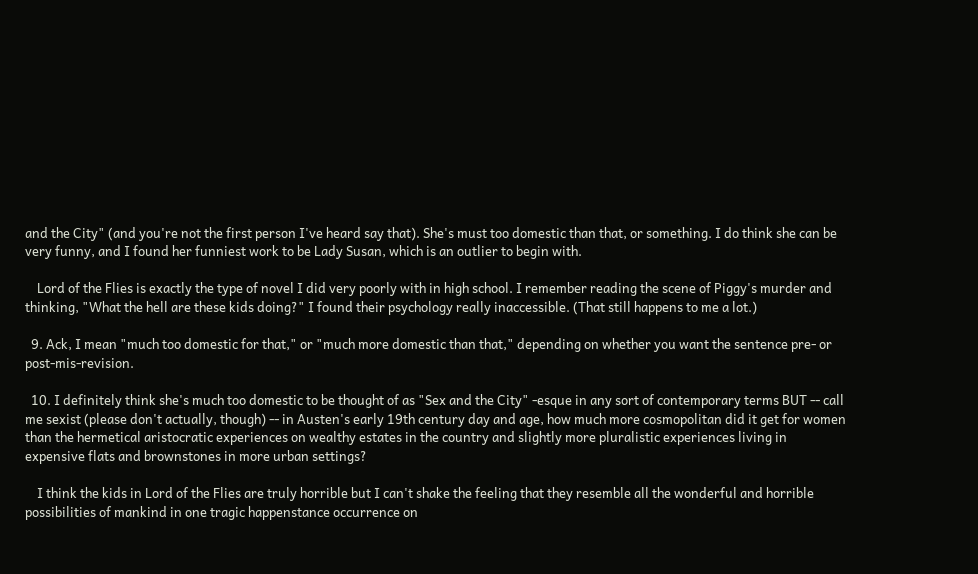and the City" (and you're not the first person I've heard say that). She's must too domestic than that, or something. I do think she can be very funny, and I found her funniest work to be Lady Susan, which is an outlier to begin with.

    Lord of the Flies is exactly the type of novel I did very poorly with in high school. I remember reading the scene of Piggy's murder and thinking, "What the hell are these kids doing?" I found their psychology really inaccessible. (That still happens to me a lot.)

  9. Ack, I mean "much too domestic for that," or "much more domestic than that," depending on whether you want the sentence pre- or post-mis-revision.

  10. I definitely think she's much too domestic to be thought of as "Sex and the City" -esque in any sort of contemporary terms BUT -- call me sexist (please don't actually, though) -- in Austen's early 19th century day and age, how much more cosmopolitan did it get for women than the hermetical aristocratic experiences on wealthy estates in the country and slightly more pluralistic experiences living in expensive flats and brownstones in more urban settings?

    I think the kids in Lord of the Flies are truly horrible but I can't shake the feeling that they resemble all the wonderful and horrible possibilities of mankind in one tragic happenstance occurrence on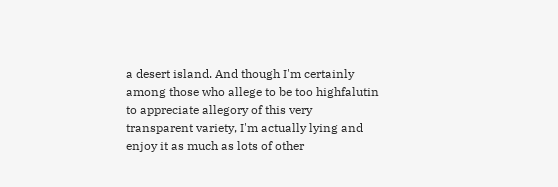a desert island. And though I'm certainly among those who allege to be too highfalutin to appreciate allegory of this very transparent variety, I'm actually lying and enjoy it as much as lots of other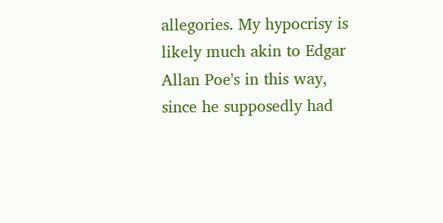allegories. My hypocrisy is likely much akin to Edgar Allan Poe's in this way, since he supposedly had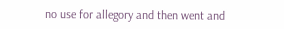no use for allegory and then went and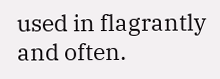used in flagrantly and often.